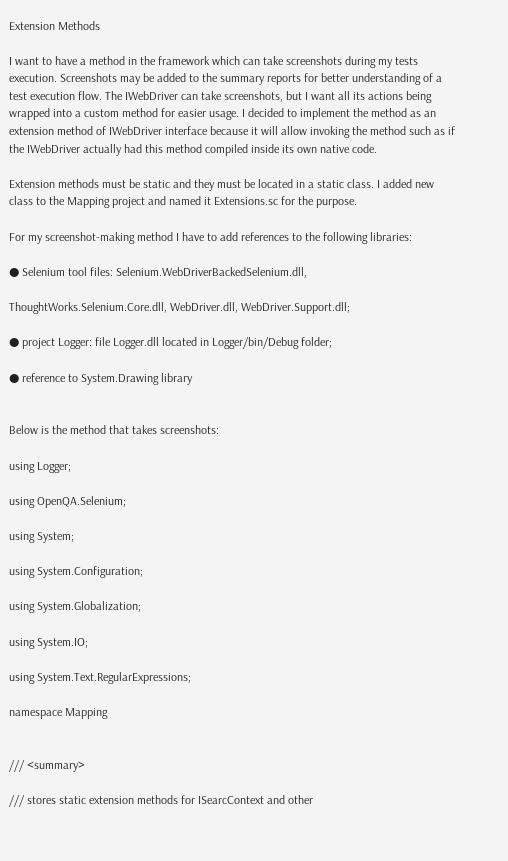Extension Methods

I want to have a method in the framework which can take screenshots during my tests execution. Screenshots may be added to the summary reports for better understanding of a test execution flow. The IWebDriver can take screenshots, but I want all its actions being wrapped into a custom method for easier usage. I decided to implement the method as an extension method of IWebDriver interface because it will allow invoking the method such as if the IWebDriver actually had this method compiled inside its own native code.

Extension methods must be static and they must be located in a static class. I added new class to the Mapping project and named it Extensions.sc for the purpose.

For my screenshot-making method I have to add references to the following libraries:

● Selenium tool files: Selenium.WebDriverBackedSelenium.dll,

ThoughtWorks.Selenium.Core.dll, WebDriver.dll, WebDriver.Support.dll;

● project Logger: file Logger.dll located in Logger/bin/Debug folder;

● reference to System.Drawing library


Below is the method that takes screenshots:

using Logger;

using OpenQA.Selenium;

using System;

using System.Configuration;

using System.Globalization;

using System.IO;

using System.Text.RegularExpressions;

namespace Mapping


/// <summary>

/// stores static extension methods for ISearcContext and other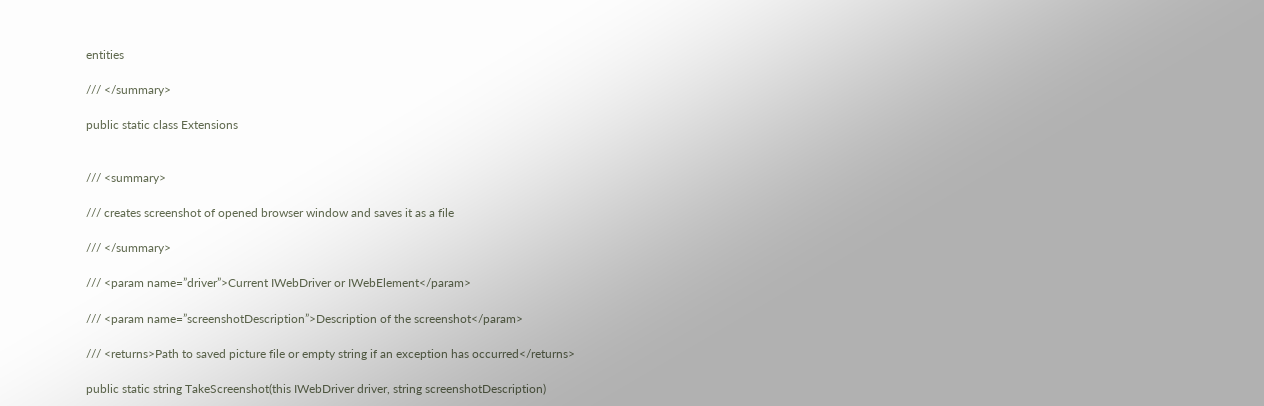entities

/// </summary>

public static class Extensions


/// <summary>

/// creates screenshot of opened browser window and saves it as a file

/// </summary>

/// <param name=”driver”>Current IWebDriver or IWebElement</param>

/// <param name=”screenshotDescription”>Description of the screenshot</param>

/// <returns>Path to saved picture file or empty string if an exception has occurred</returns>

public static string TakeScreenshot(this IWebDriver driver, string screenshotDescription)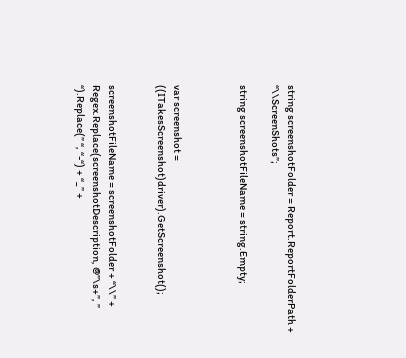string screenshotFolder = Report.ReportFolderPath + “\\ScreenShots”;

string screenshotFileName = string.Empty;



var screenshot = ((ITakesScreenshot)driver).GetScreenshot();


screenshotFileName = screenshotFolder + “\\” + Regex.Replace(screenshotDescription, @”\s+”, ” “).Replace(” “, “-“) + “_” +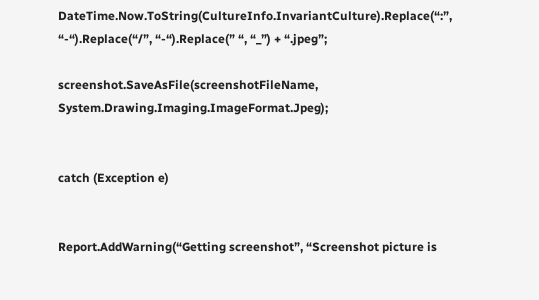DateTime.Now.ToString(CultureInfo.InvariantCulture).Replace(“:”, “-“).Replace(“/”, “-“).Replace(” “, “_”) + “.jpeg”;

screenshot.SaveAsFile(screenshotFileName, System.Drawing.Imaging.ImageFormat.Jpeg);


catch (Exception e)


Report.AddWarning(“Getting screenshot”, “Screenshot picture is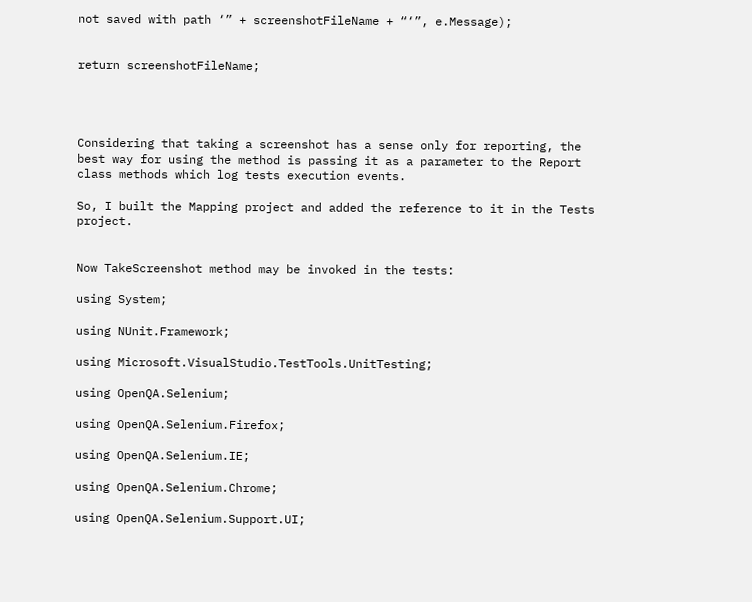not saved with path ‘” + screenshotFileName + “‘”, e.Message);


return screenshotFileName;




Considering that taking a screenshot has a sense only for reporting, the best way for using the method is passing it as a parameter to the Report class methods which log tests execution events.

So, I built the Mapping project and added the reference to it in the Tests project.


Now TakeScreenshot method may be invoked in the tests:

using System;

using NUnit.Framework;

using Microsoft.VisualStudio.TestTools.UnitTesting;

using OpenQA.Selenium;

using OpenQA.Selenium.Firefox;

using OpenQA.Selenium.IE;

using OpenQA.Selenium.Chrome;

using OpenQA.Selenium.Support.UI;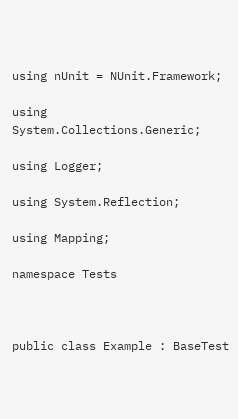using nUnit = NUnit.Framework;

using System.Collections.Generic;

using Logger;

using System.Reflection;

using Mapping;

namespace Tests



public class Example : BaseTest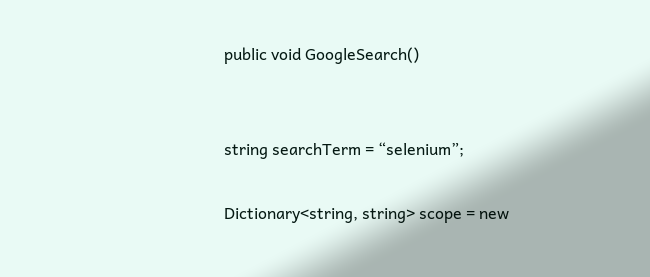public void GoogleSearch()


string searchTerm = “selenium”;

Dictionary<string, string> scope = new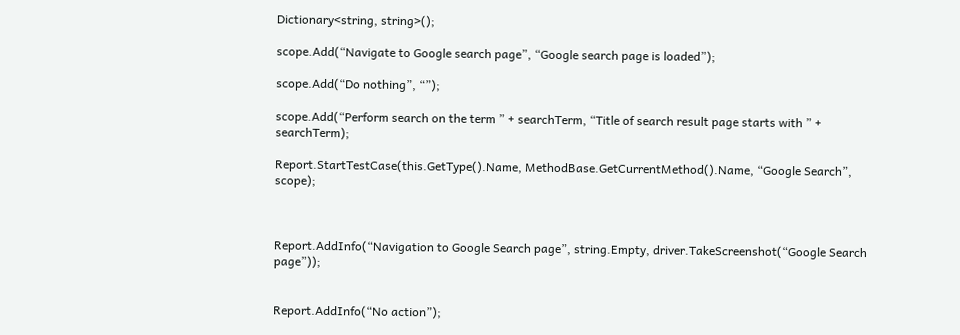Dictionary<string, string>();

scope.Add(“Navigate to Google search page”, “Google search page is loaded”);

scope.Add(“Do nothing”, “”);

scope.Add(“Perform search on the term ” + searchTerm, “Title of search result page starts with ” + searchTerm);

Report.StartTestCase(this.GetType().Name, MethodBase.GetCurrentMethod().Name, “Google Search”, scope);



Report.AddInfo(“Navigation to Google Search page”, string.Empty, driver.TakeScreenshot(“Google Search page”));


Report.AddInfo(“No action”);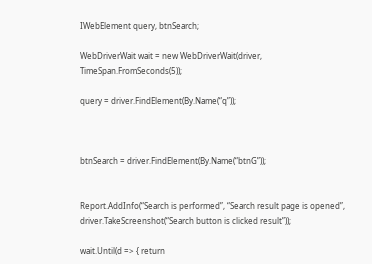IWebElement query, btnSearch;

WebDriverWait wait = new WebDriverWait(driver, TimeSpan.FromSeconds(5));

query = driver.FindElement(By.Name(“q”));



btnSearch = driver.FindElement(By.Name(“btnG”));


Report.AddInfo(“Search is performed”, “Search result page is opened”, driver.TakeScreenshot(“Search button is clicked result”));

wait.Until(d => { return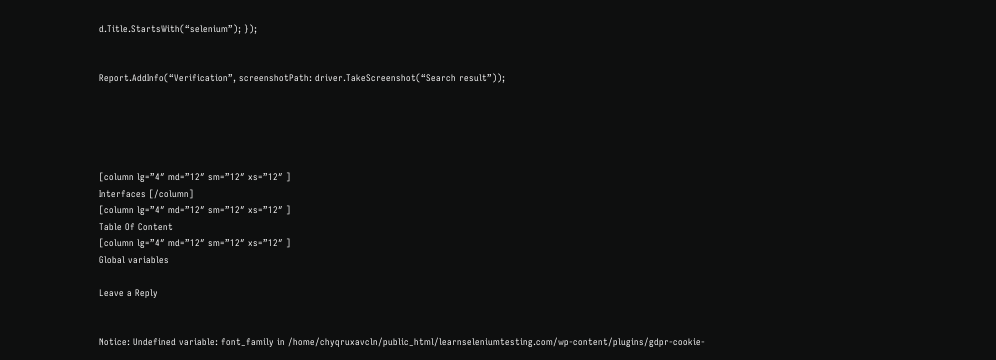d.Title.StartsWith(“selenium”); });


Report.AddInfo(“Verification”, screenshotPath: driver.TakeScreenshot(“Search result”));





[column lg=”4″ md=”12″ sm=”12″ xs=”12″ ]
Interfaces [/column]
[column lg=”4″ md=”12″ sm=”12″ xs=”12″ ]
Table Of Content
[column lg=”4″ md=”12″ sm=”12″ xs=”12″ ]
Global variables

Leave a Reply


Notice: Undefined variable: font_family in /home/chyqruxavcln/public_html/learnseleniumtesting.com/wp-content/plugins/gdpr-cookie-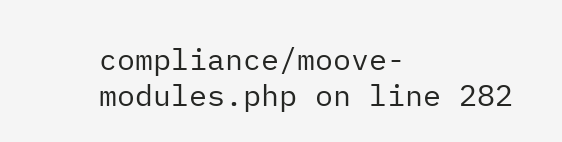compliance/moove-modules.php on line 282